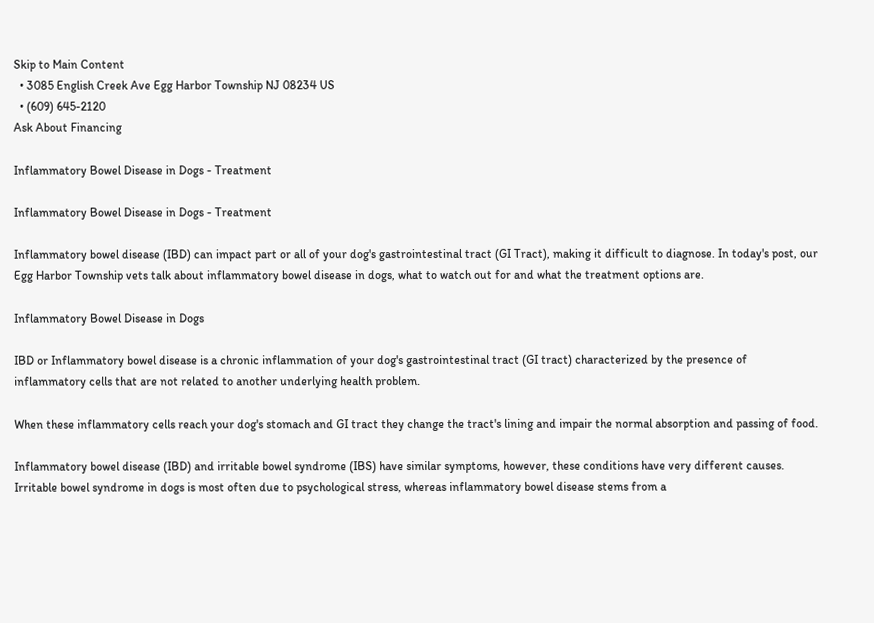Skip to Main Content
  • 3085 English Creek Ave Egg Harbor Township NJ 08234 US
  • (609) 645-2120
Ask About Financing

Inflammatory Bowel Disease in Dogs - Treatment

Inflammatory Bowel Disease in Dogs - Treatment

Inflammatory bowel disease (IBD) can impact part or all of your dog's gastrointestinal tract (GI Tract), making it difficult to diagnose. In today's post, our Egg Harbor Township vets talk about inflammatory bowel disease in dogs, what to watch out for and what the treatment options are.

Inflammatory Bowel Disease in Dogs

IBD or Inflammatory bowel disease is a chronic inflammation of your dog's gastrointestinal tract (GI tract) characterized by the presence of inflammatory cells that are not related to another underlying health problem.

When these inflammatory cells reach your dog's stomach and GI tract they change the tract's lining and impair the normal absorption and passing of food.

Inflammatory bowel disease (IBD) and irritable bowel syndrome (IBS) have similar symptoms, however, these conditions have very different causes. Irritable bowel syndrome in dogs is most often due to psychological stress, whereas inflammatory bowel disease stems from a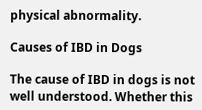physical abnormality.

Causes of IBD in Dogs

The cause of IBD in dogs is not well understood. Whether this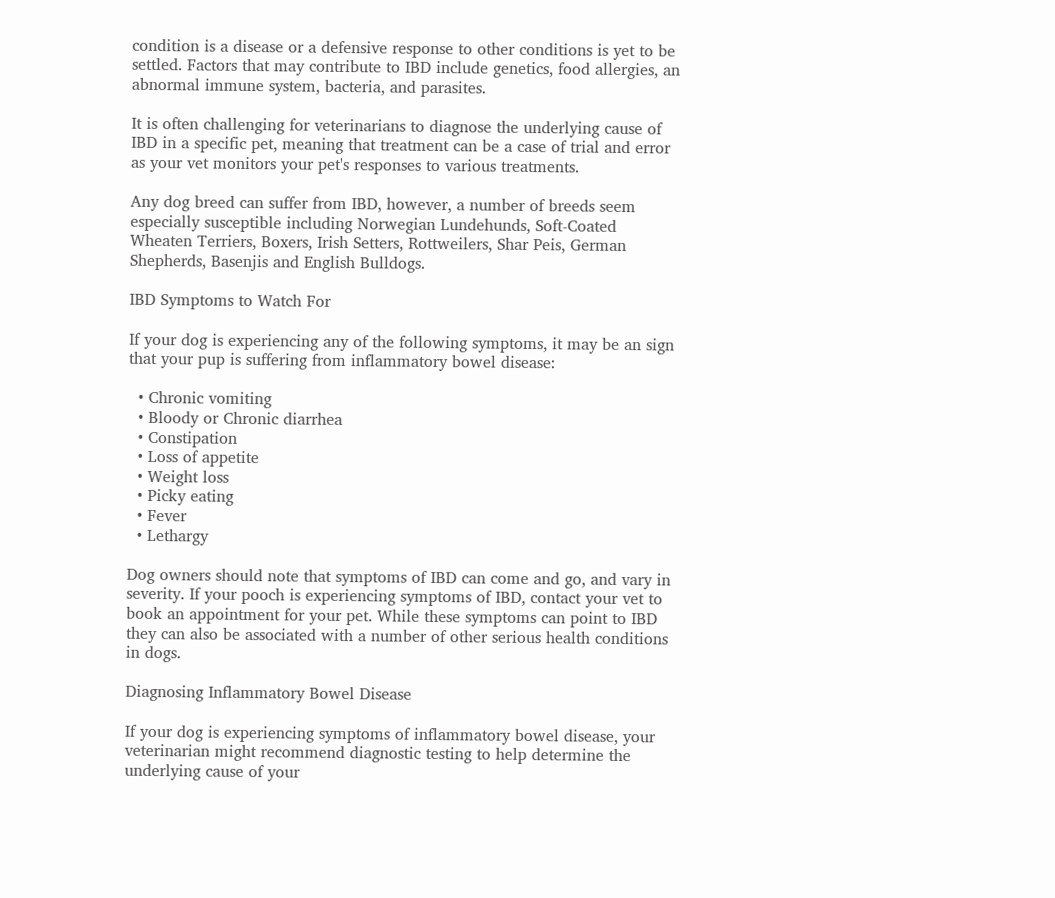condition is a disease or a defensive response to other conditions is yet to be settled. Factors that may contribute to IBD include genetics, food allergies, an abnormal immune system, bacteria, and parasites.

It is often challenging for veterinarians to diagnose the underlying cause of IBD in a specific pet, meaning that treatment can be a case of trial and error as your vet monitors your pet's responses to various treatments.

Any dog breed can suffer from IBD, however, a number of breeds seem especially susceptible including Norwegian Lundehunds, Soft-Coated Wheaten Terriers, Boxers, Irish Setters, Rottweilers, Shar Peis, German Shepherds, Basenjis and English Bulldogs.

IBD Symptoms to Watch For

If your dog is experiencing any of the following symptoms, it may be an sign that your pup is suffering from inflammatory bowel disease:

  • Chronic vomiting
  • Bloody or Chronic diarrhea
  • Constipation
  • Loss of appetite
  • Weight loss
  • Picky eating
  • Fever
  • Lethargy

Dog owners should note that symptoms of IBD can come and go, and vary in severity. If your pooch is experiencing symptoms of IBD, contact your vet to book an appointment for your pet. While these symptoms can point to IBD they can also be associated with a number of other serious health conditions in dogs.

Diagnosing Inflammatory Bowel Disease

If your dog is experiencing symptoms of inflammatory bowel disease, your veterinarian might recommend diagnostic testing to help determine the underlying cause of your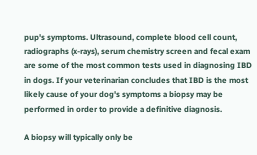pup's symptoms. Ultrasound, complete blood cell count, radiographs (x-rays), serum chemistry screen and fecal exam are some of the most common tests used in diagnosing IBD in dogs. If your veterinarian concludes that IBD is the most likely cause of your dog's symptoms a biopsy may be performed in order to provide a definitive diagnosis.

A biopsy will typically only be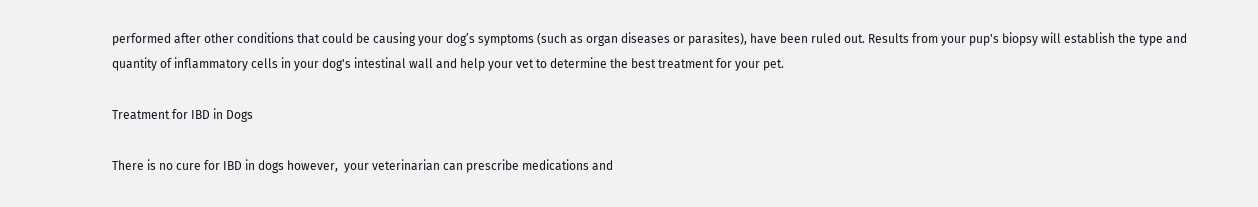performed after other conditions that could be causing your dog’s symptoms (such as organ diseases or parasites), have been ruled out. Results from your pup's biopsy will establish the type and quantity of inflammatory cells in your dog's intestinal wall and help your vet to determine the best treatment for your pet.

Treatment for IBD in Dogs

There is no cure for IBD in dogs however,  your veterinarian can prescribe medications and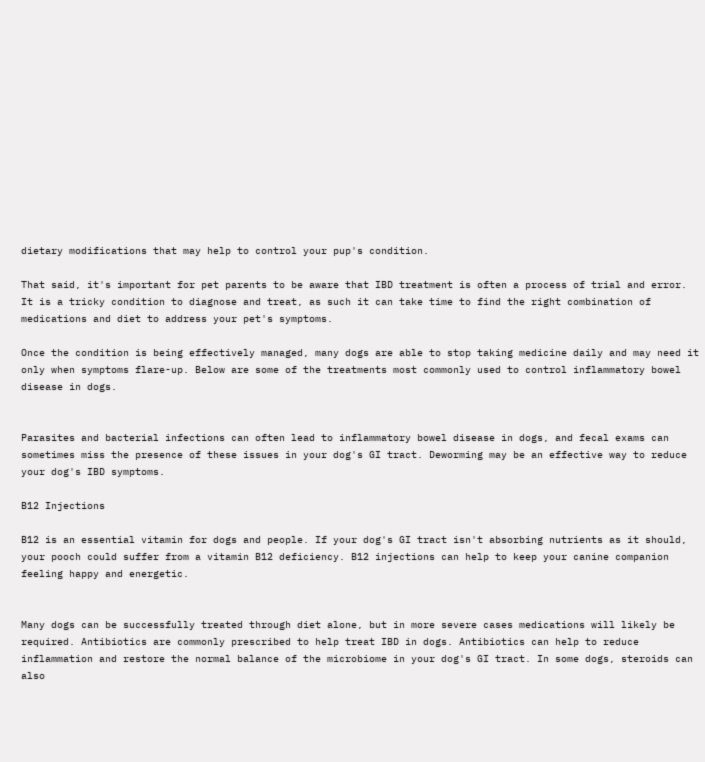dietary modifications that may help to control your pup's condition.

That said, it's important for pet parents to be aware that IBD treatment is often a process of trial and error. It is a tricky condition to diagnose and treat, as such it can take time to find the right combination of medications and diet to address your pet's symptoms.

Once the condition is being effectively managed, many dogs are able to stop taking medicine daily and may need it only when symptoms flare-up. Below are some of the treatments most commonly used to control inflammatory bowel disease in dogs.


Parasites and bacterial infections can often lead to inflammatory bowel disease in dogs, and fecal exams can sometimes miss the presence of these issues in your dog's GI tract. Deworming may be an effective way to reduce your dog's IBD symptoms.

B12 Injections

B12 is an essential vitamin for dogs and people. If your dog's GI tract isn't absorbing nutrients as it should, your pooch could suffer from a vitamin B12 deficiency. B12 injections can help to keep your canine companion feeling happy and energetic.


Many dogs can be successfully treated through diet alone, but in more severe cases medications will likely be required. Antibiotics are commonly prescribed to help treat IBD in dogs. Antibiotics can help to reduce inflammation and restore the normal balance of the microbiome in your dog's GI tract. In some dogs, steroids can also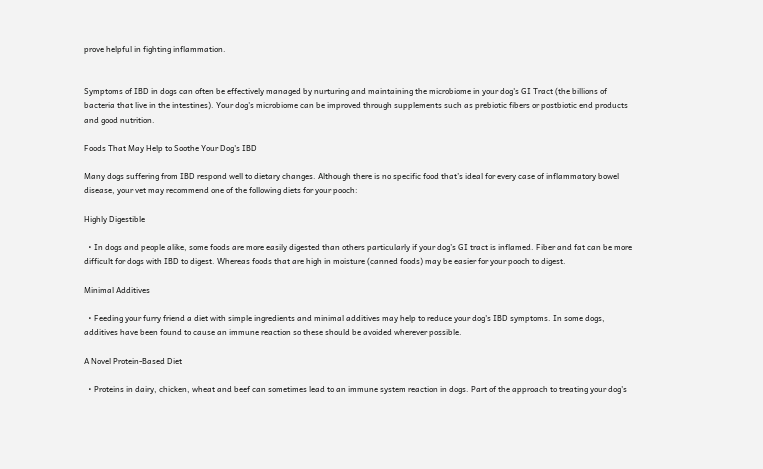prove helpful in fighting inflammation.


Symptoms of IBD in dogs can often be effectively managed by nurturing and maintaining the microbiome in your dog's GI Tract (the billions of bacteria that live in the intestines). Your dog's microbiome can be improved through supplements such as prebiotic fibers or postbiotic end products and good nutrition.

Foods That May Help to Soothe Your Dog's IBD

Many dogs suffering from IBD respond well to dietary changes. Although there is no specific food that’s ideal for every case of inflammatory bowel disease, your vet may recommend one of the following diets for your pooch:

Highly Digestible

  • In dogs and people alike, some foods are more easily digested than others particularly if your dog’s GI tract is inflamed. Fiber and fat can be more difficult for dogs with IBD to digest. Whereas foods that are high in moisture (canned foods) may be easier for your pooch to digest.

Minimal Additives

  • Feeding your furry friend a diet with simple ingredients and minimal additives may help to reduce your dog's IBD symptoms. In some dogs, additives have been found to cause an immune reaction so these should be avoided wherever possible.

A Novel Protein-Based Diet

  • Proteins in dairy, chicken, wheat and beef can sometimes lead to an immune system reaction in dogs. Part of the approach to treating your dog's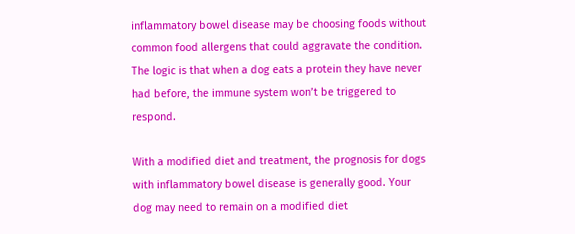inflammatory bowel disease may be choosing foods without common food allergens that could aggravate the condition. The logic is that when a dog eats a protein they have never had before, the immune system won’t be triggered to respond.

With a modified diet and treatment, the prognosis for dogs with inflammatory bowel disease is generally good. Your dog may need to remain on a modified diet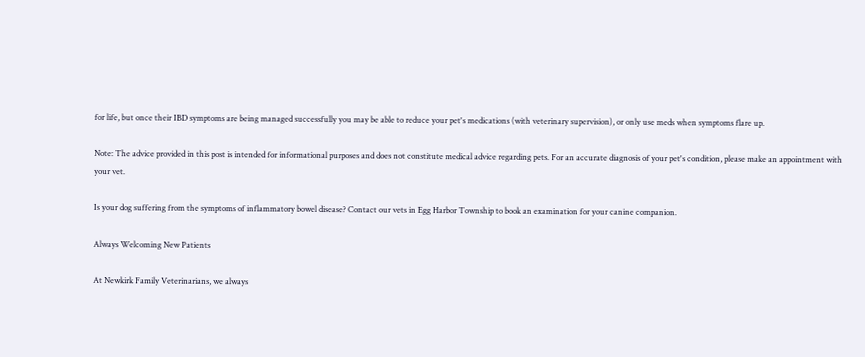for life, but once their IBD symptoms are being managed successfully you may be able to reduce your pet's medications (with veterinary supervision), or only use meds when symptoms flare up.

Note: The advice provided in this post is intended for informational purposes and does not constitute medical advice regarding pets. For an accurate diagnosis of your pet's condition, please make an appointment with your vet.

Is your dog suffering from the symptoms of inflammatory bowel disease? Contact our vets in Egg Harbor Township to book an examination for your canine companion.

Always Welcoming New Patients

At Newkirk Family Veterinarians, we always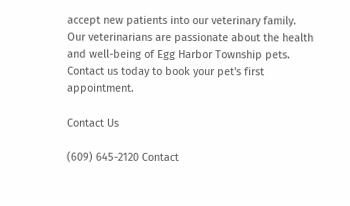accept new patients into our veterinary family. Our veterinarians are passionate about the health and well-being of Egg Harbor Township pets. Contact us today to book your pet's first appointment.

Contact Us

(609) 645-2120 Contact